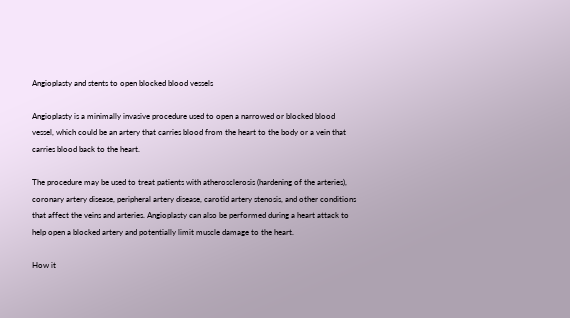Angioplasty and stents to open blocked blood vessels

Angioplasty is a minimally invasive procedure used to open a narrowed or blocked blood vessel, which could be an artery that carries blood from the heart to the body or a vein that carries blood back to the heart.

The procedure may be used to treat patients with atherosclerosis (hardening of the arteries), coronary artery disease, peripheral artery disease, carotid artery stenosis, and other conditions that affect the veins and arteries. Angioplasty can also be performed during a heart attack to help open a blocked artery and potentially limit muscle damage to the heart.

How it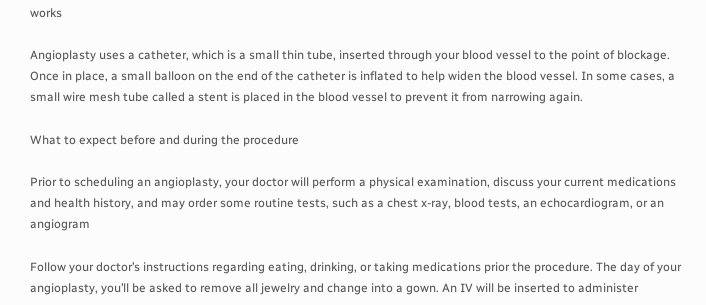works

Angioplasty uses a catheter, which is a small thin tube, inserted through your blood vessel to the point of blockage. Once in place, a small balloon on the end of the catheter is inflated to help widen the blood vessel. In some cases, a small wire mesh tube called a stent is placed in the blood vessel to prevent it from narrowing again.

What to expect before and during the procedure

Prior to scheduling an angioplasty, your doctor will perform a physical examination, discuss your current medications and health history, and may order some routine tests, such as a chest x-ray, blood tests, an echocardiogram, or an angiogram

Follow your doctor’s instructions regarding eating, drinking, or taking medications prior the procedure. The day of your angioplasty, you’ll be asked to remove all jewelry and change into a gown. An IV will be inserted to administer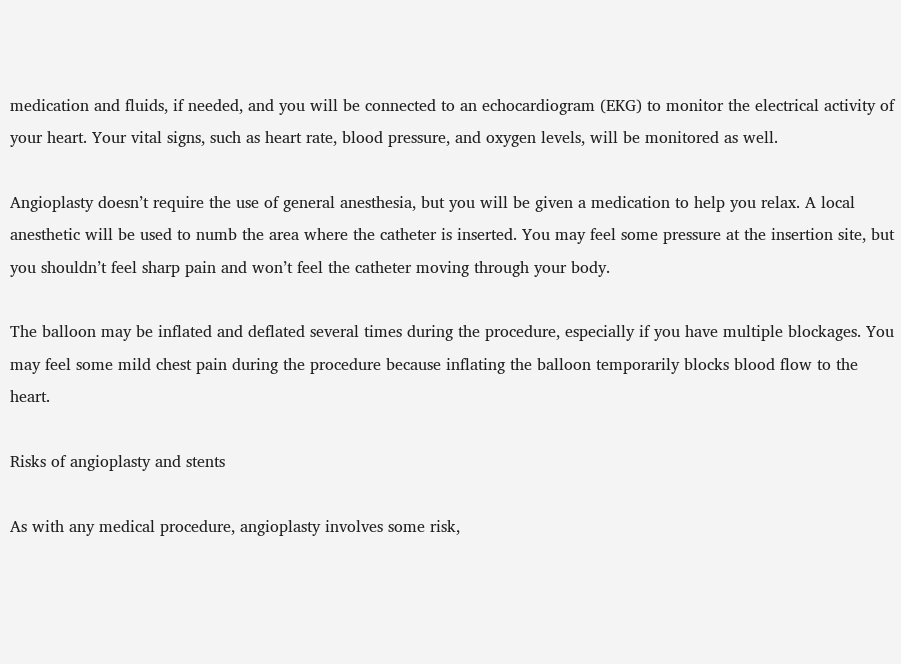medication and fluids, if needed, and you will be connected to an echocardiogram (EKG) to monitor the electrical activity of your heart. Your vital signs, such as heart rate, blood pressure, and oxygen levels, will be monitored as well.

Angioplasty doesn’t require the use of general anesthesia, but you will be given a medication to help you relax. A local anesthetic will be used to numb the area where the catheter is inserted. You may feel some pressure at the insertion site, but you shouldn’t feel sharp pain and won’t feel the catheter moving through your body.

The balloon may be inflated and deflated several times during the procedure, especially if you have multiple blockages. You may feel some mild chest pain during the procedure because inflating the balloon temporarily blocks blood flow to the heart.

Risks of angioplasty and stents

As with any medical procedure, angioplasty involves some risk,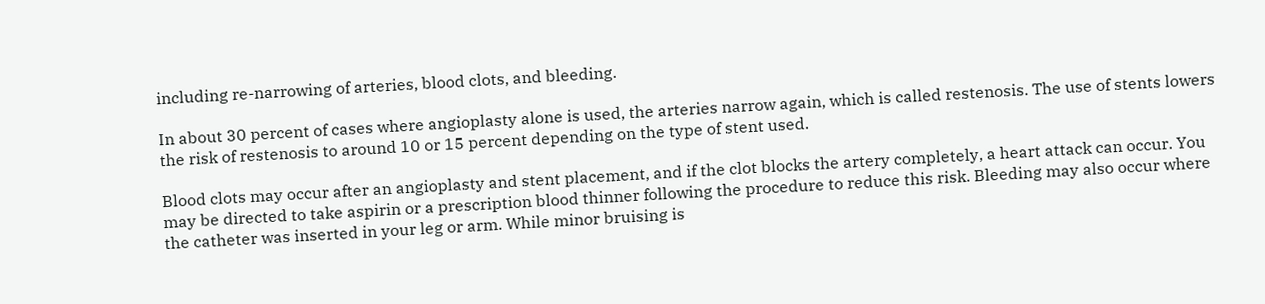including re-narrowing of arteries, blood clots, and bleeding.

In about 30 percent of cases where angioplasty alone is used, the arteries narrow again, which is called restenosis. The use of stents lowers the risk of restenosis to around 10 or 15 percent depending on the type of stent used.

Blood clots may occur after an angioplasty and stent placement, and if the clot blocks the artery completely, a heart attack can occur. You may be directed to take aspirin or a prescription blood thinner following the procedure to reduce this risk. Bleeding may also occur where the catheter was inserted in your leg or arm. While minor bruising is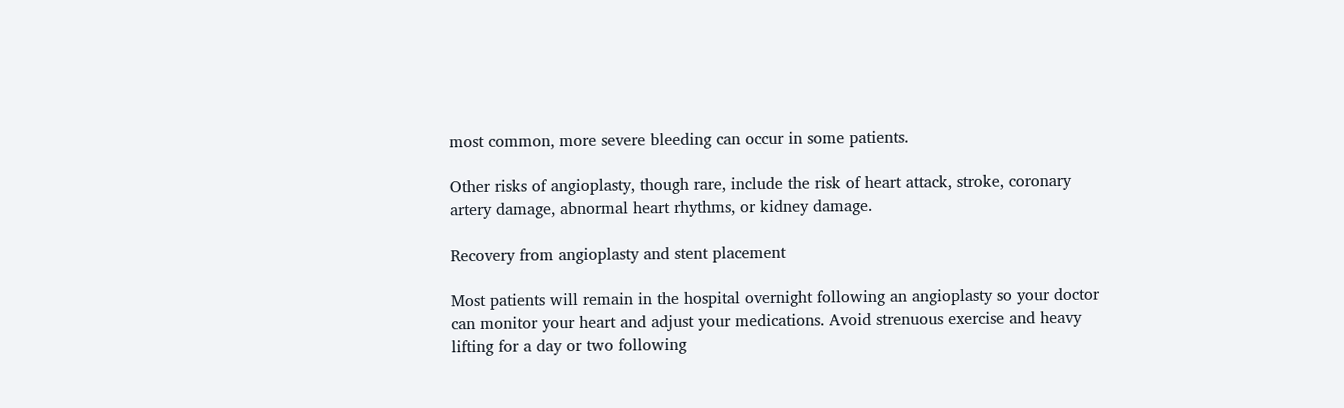most common, more severe bleeding can occur in some patients.

Other risks of angioplasty, though rare, include the risk of heart attack, stroke, coronary artery damage, abnormal heart rhythms, or kidney damage.

Recovery from angioplasty and stent placement

Most patients will remain in the hospital overnight following an angioplasty so your doctor can monitor your heart and adjust your medications. Avoid strenuous exercise and heavy lifting for a day or two following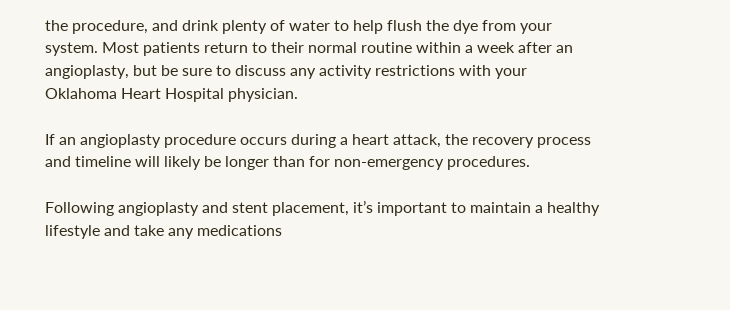the procedure, and drink plenty of water to help flush the dye from your system. Most patients return to their normal routine within a week after an angioplasty, but be sure to discuss any activity restrictions with your Oklahoma Heart Hospital physician.

If an angioplasty procedure occurs during a heart attack, the recovery process and timeline will likely be longer than for non-emergency procedures.

Following angioplasty and stent placement, it’s important to maintain a healthy lifestyle and take any medications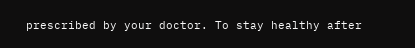prescribed by your doctor. To stay healthy after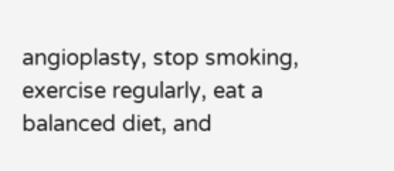angioplasty, stop smoking, exercise regularly, eat a balanced diet, and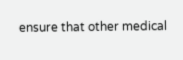ensure that other medical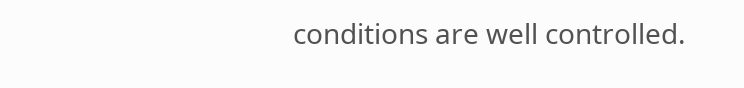conditions are well controlled.